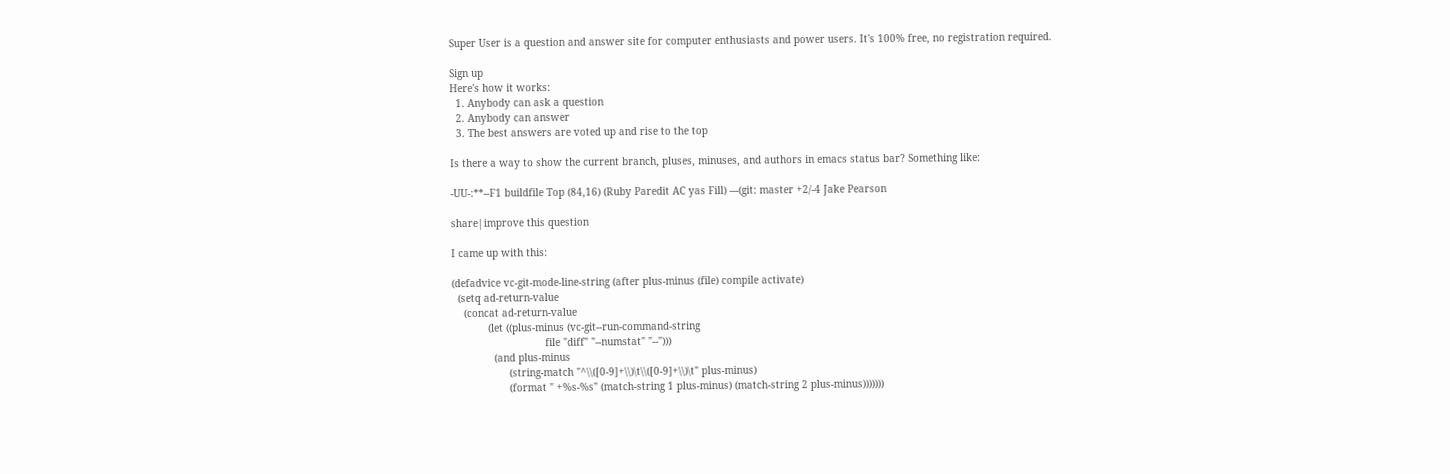Super User is a question and answer site for computer enthusiasts and power users. It's 100% free, no registration required.

Sign up
Here's how it works:
  1. Anybody can ask a question
  2. Anybody can answer
  3. The best answers are voted up and rise to the top

Is there a way to show the current branch, pluses, minuses, and authors in emacs status bar? Something like:

-UU-:**--F1 buildfile Top (84,16) (Ruby Paredit AC yas Fill) ---(git: master +2/-4 Jake Pearson

share|improve this question

I came up with this:

(defadvice vc-git-mode-line-string (after plus-minus (file) compile activate)
  (setq ad-return-value
    (concat ad-return-value
            (let ((plus-minus (vc-git--run-command-string
                               file "diff" "--numstat" "--")))
              (and plus-minus
                   (string-match "^\\([0-9]+\\)\t\\([0-9]+\\)\t" plus-minus)
                   (format " +%s-%s" (match-string 1 plus-minus) (match-string 2 plus-minus)))))))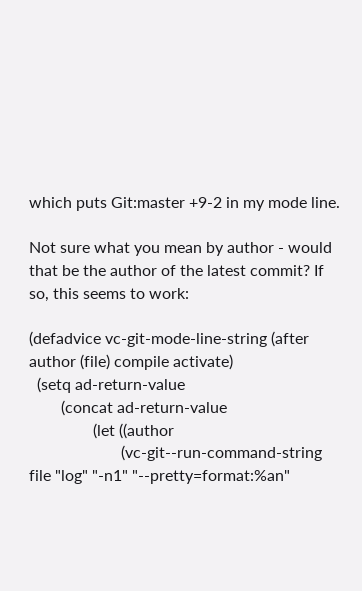which puts Git:master +9-2 in my mode line.

Not sure what you mean by author - would that be the author of the latest commit? If so, this seems to work:

(defadvice vc-git-mode-line-string (after author (file) compile activate)
  (setq ad-return-value
        (concat ad-return-value
                (let ((author
                       (vc-git--run-command-string file "log" "-n1" "--pretty=format:%an"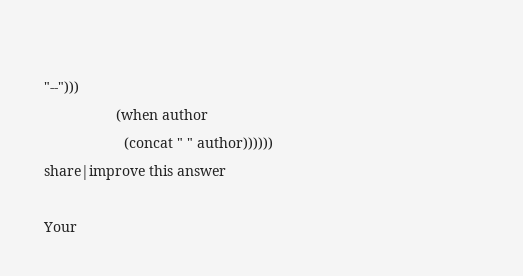"--")))
                  (when author
                    (concat " " author))))))
share|improve this answer

Your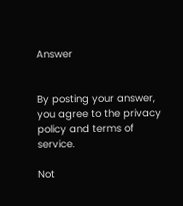Answer


By posting your answer, you agree to the privacy policy and terms of service.

Not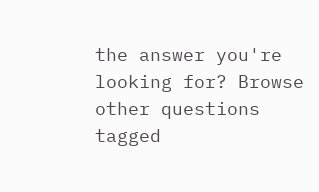the answer you're looking for? Browse other questions tagged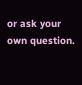or ask your own question.